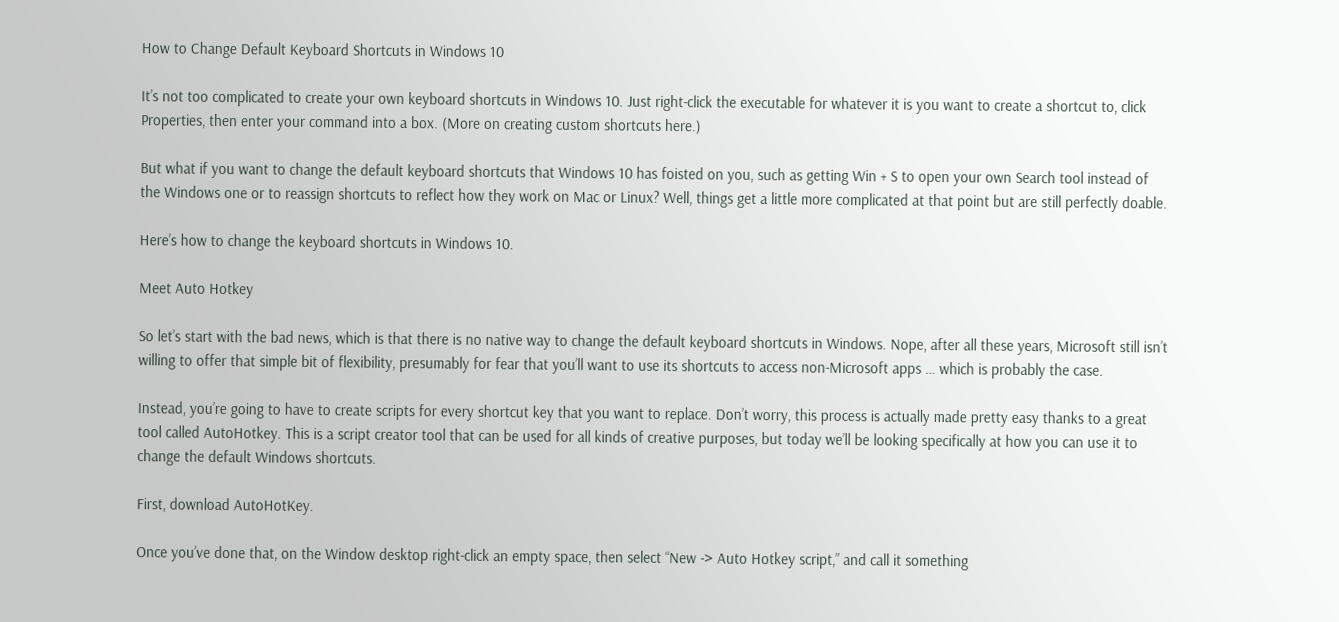How to Change Default Keyboard Shortcuts in Windows 10

It’s not too complicated to create your own keyboard shortcuts in Windows 10. Just right-click the executable for whatever it is you want to create a shortcut to, click Properties, then enter your command into a box. (More on creating custom shortcuts here.)

But what if you want to change the default keyboard shortcuts that Windows 10 has foisted on you, such as getting Win + S to open your own Search tool instead of the Windows one or to reassign shortcuts to reflect how they work on Mac or Linux? Well, things get a little more complicated at that point but are still perfectly doable.

Here’s how to change the keyboard shortcuts in Windows 10.

Meet Auto Hotkey

So let’s start with the bad news, which is that there is no native way to change the default keyboard shortcuts in Windows. Nope, after all these years, Microsoft still isn’t willing to offer that simple bit of flexibility, presumably for fear that you’ll want to use its shortcuts to access non-Microsoft apps … which is probably the case.

Instead, you’re going to have to create scripts for every shortcut key that you want to replace. Don’t worry, this process is actually made pretty easy thanks to a great tool called AutoHotkey. This is a script creator tool that can be used for all kinds of creative purposes, but today we’ll be looking specifically at how you can use it to change the default Windows shortcuts.

First, download AutoHotKey.

Once you’ve done that, on the Window desktop right-click an empty space, then select “New -> Auto Hotkey script,” and call it something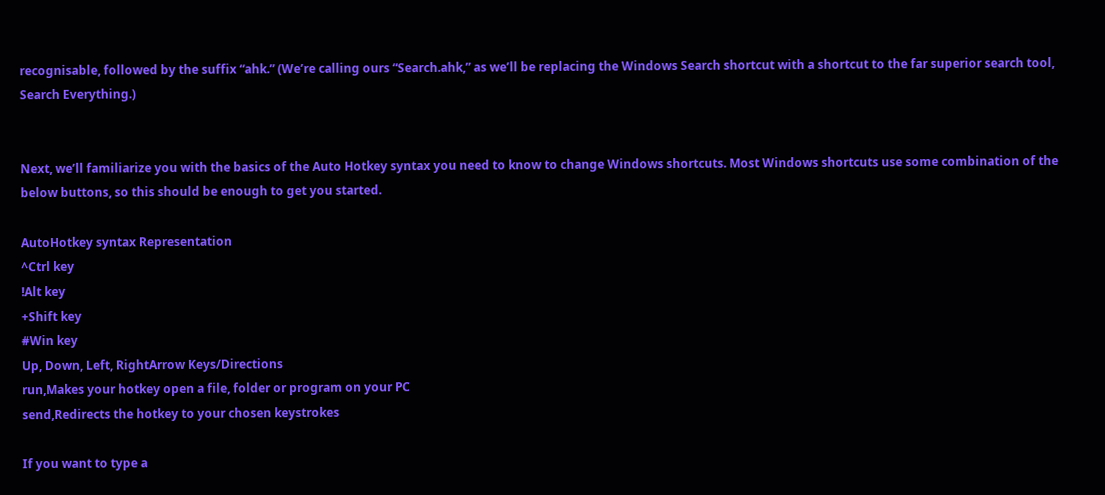recognisable, followed by the suffix “ahk.” (We’re calling ours “Search.ahk,” as we’ll be replacing the Windows Search shortcut with a shortcut to the far superior search tool, Search Everything.)


Next, we’ll familiarize you with the basics of the Auto Hotkey syntax you need to know to change Windows shortcuts. Most Windows shortcuts use some combination of the below buttons, so this should be enough to get you started.

AutoHotkey syntax Representation
^Ctrl key
!Alt key
+Shift key
#Win key
Up, Down, Left, RightArrow Keys/Directions
run,Makes your hotkey open a file, folder or program on your PC
send,Redirects the hotkey to your chosen keystrokes

If you want to type a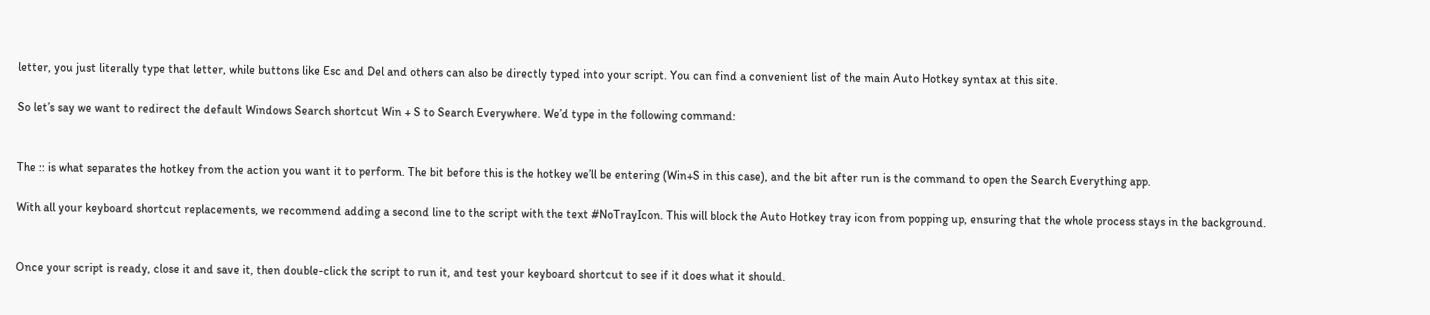letter, you just literally type that letter, while buttons like Esc and Del and others can also be directly typed into your script. You can find a convenient list of the main Auto Hotkey syntax at this site.

So let’s say we want to redirect the default Windows Search shortcut Win + S to Search Everywhere. We’d type in the following command:


The :: is what separates the hotkey from the action you want it to perform. The bit before this is the hotkey we’ll be entering (Win+S in this case), and the bit after run is the command to open the Search Everything app.

With all your keyboard shortcut replacements, we recommend adding a second line to the script with the text #NoTrayIcon. This will block the Auto Hotkey tray icon from popping up, ensuring that the whole process stays in the background.


Once your script is ready, close it and save it, then double-click the script to run it, and test your keyboard shortcut to see if it does what it should.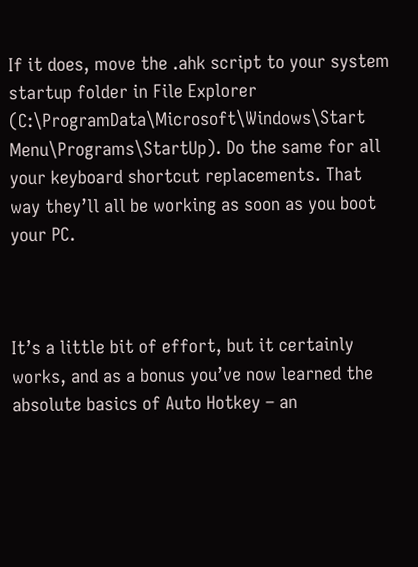If it does, move the .ahk script to your system startup folder in File Explorer (C:\ProgramData\Microsoft\Windows\Start Menu\Programs\StartUp). Do the same for all your keyboard shortcut replacements. That way they’ll all be working as soon as you boot your PC.



It’s a little bit of effort, but it certainly works, and as a bonus you’ve now learned the absolute basics of Auto Hotkey – an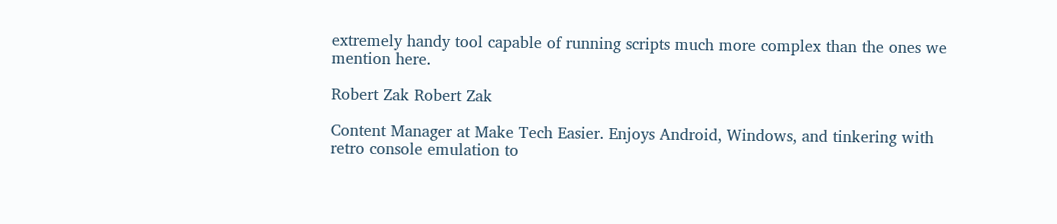extremely handy tool capable of running scripts much more complex than the ones we mention here.

Robert Zak Robert Zak

Content Manager at Make Tech Easier. Enjoys Android, Windows, and tinkering with retro console emulation to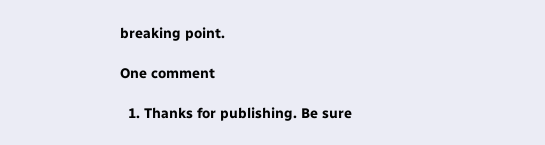breaking point.

One comment

  1. Thanks for publishing. Be sure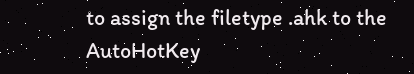to assign the filetype .ahk to the AutoHotKey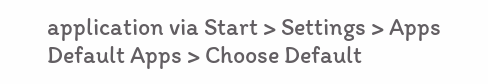application via Start > Settings > Apps Default Apps > Choose Default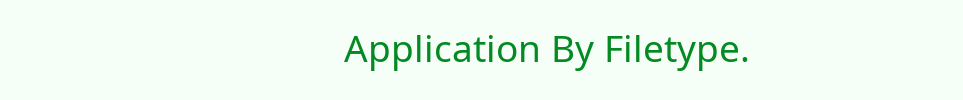Application By Filetype.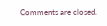Comments are closed.